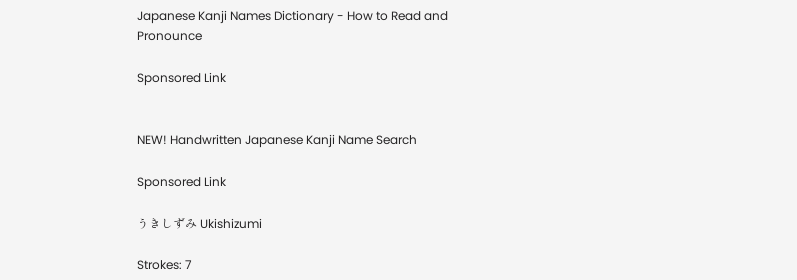Japanese Kanji Names Dictionary - How to Read and Pronounce

Sponsored Link


NEW! Handwritten Japanese Kanji Name Search

Sponsored Link

うきしずみ Ukishizumi

Strokes: 7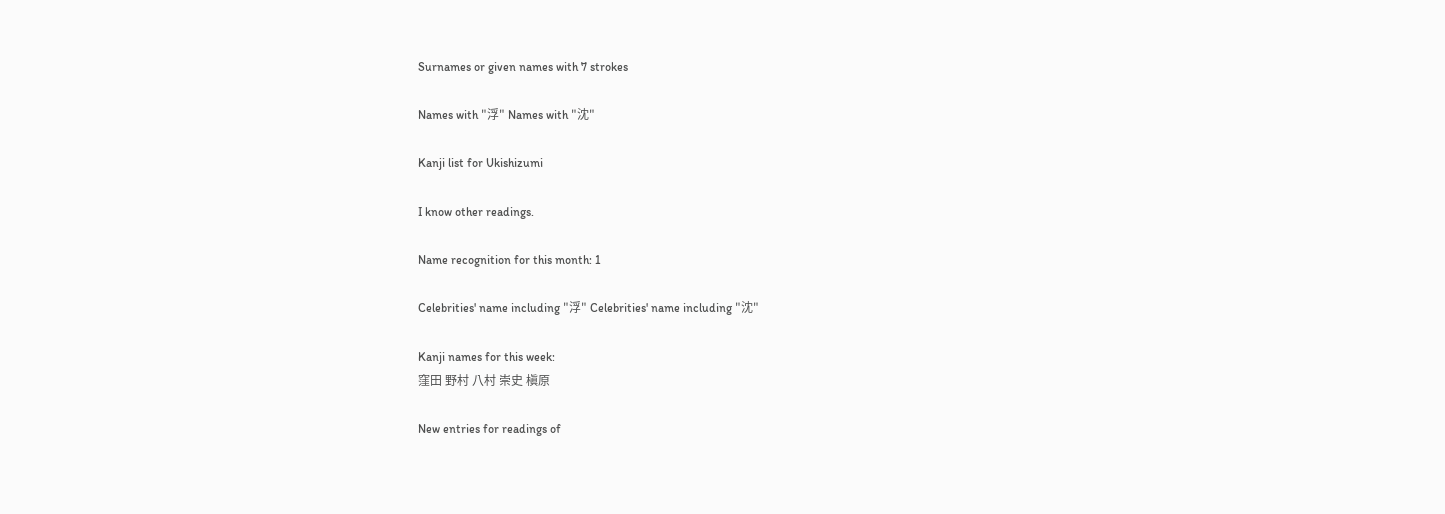Surnames or given names with 7 strokes

Names with "浮" Names with "沈"

Kanji list for Ukishizumi

I know other readings.

Name recognition for this month: 1

Celebrities' name including "浮" Celebrities' name including "沈"

Kanji names for this week:
窪田 野村 八村 崇史 槇原

New entries for readings of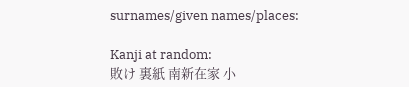surnames/given names/places:

Kanji at random:
敗け 裏紙 南新在家 小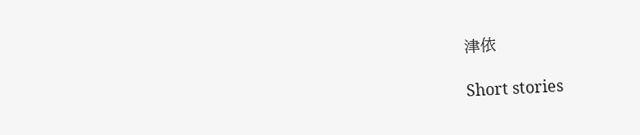津依

Short stories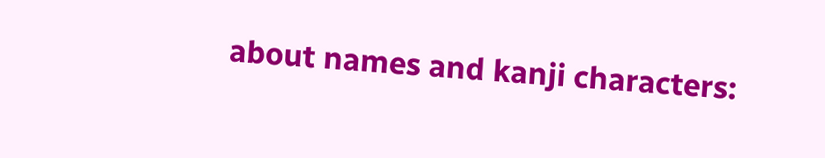about names and kanji characters: